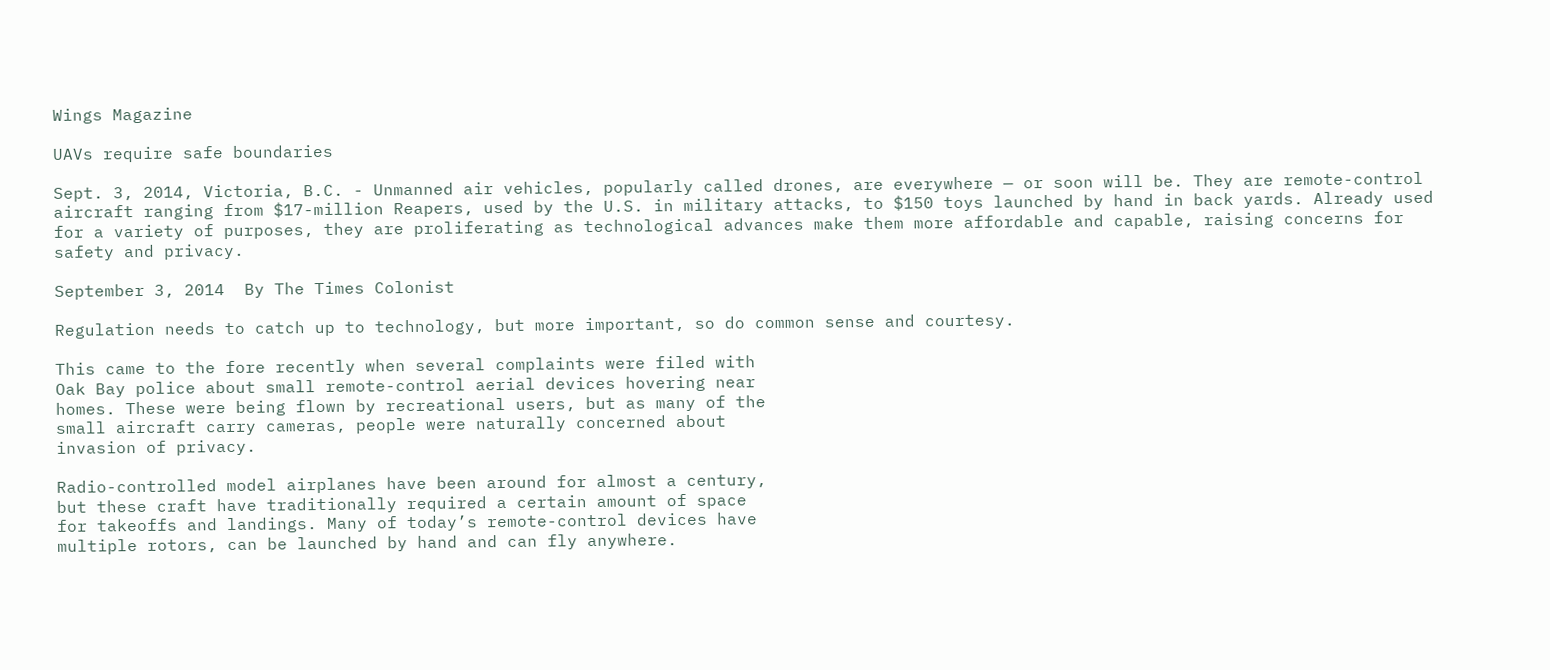Wings Magazine

UAVs require safe boundaries

Sept. 3, 2014, Victoria, B.C. - Unmanned air vehicles, popularly called drones, are everywhere — or soon will be. They are remote-control aircraft ranging from $17-million Reapers, used by the U.S. in military attacks, to $150 toys launched by hand in back yards. Already used for a variety of purposes, they are proliferating as technological advances make them more affordable and capable, raising concerns for safety and privacy.

September 3, 2014  By The Times Colonist

Regulation needs to catch up to technology, but more important, so do common sense and courtesy.

This came to the fore recently when several complaints were filed with
Oak Bay police about small remote-control aerial devices hovering near
homes. These were being flown by recreational users, but as many of the
small aircraft carry cameras, people were naturally concerned about
invasion of privacy.

Radio-controlled model airplanes have been around for almost a century,
but these craft have traditionally required a certain amount of space
for takeoffs and landings. Many of today’s remote-control devices have
multiple rotors, can be launched by hand and can fly anywhere.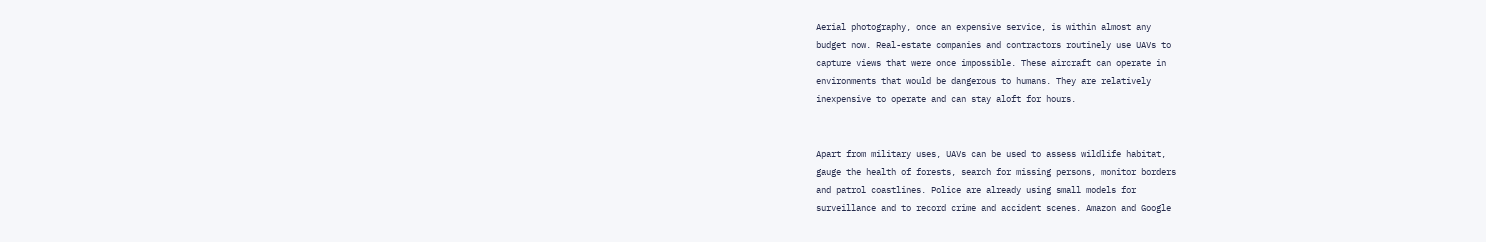Aerial photography, once an expensive service, is within almost any
budget now. Real-estate companies and contractors routinely use UAVs to
capture views that were once impossible. These aircraft can operate in
environments that would be dangerous to humans. They are relatively
inexpensive to operate and can stay aloft for hours.


Apart from military uses, UAVs can be used to assess wildlife habitat,
gauge the health of forests, search for missing persons, monitor borders
and patrol coastlines. Police are already using small models for
surveillance and to record crime and accident scenes. Amazon and Google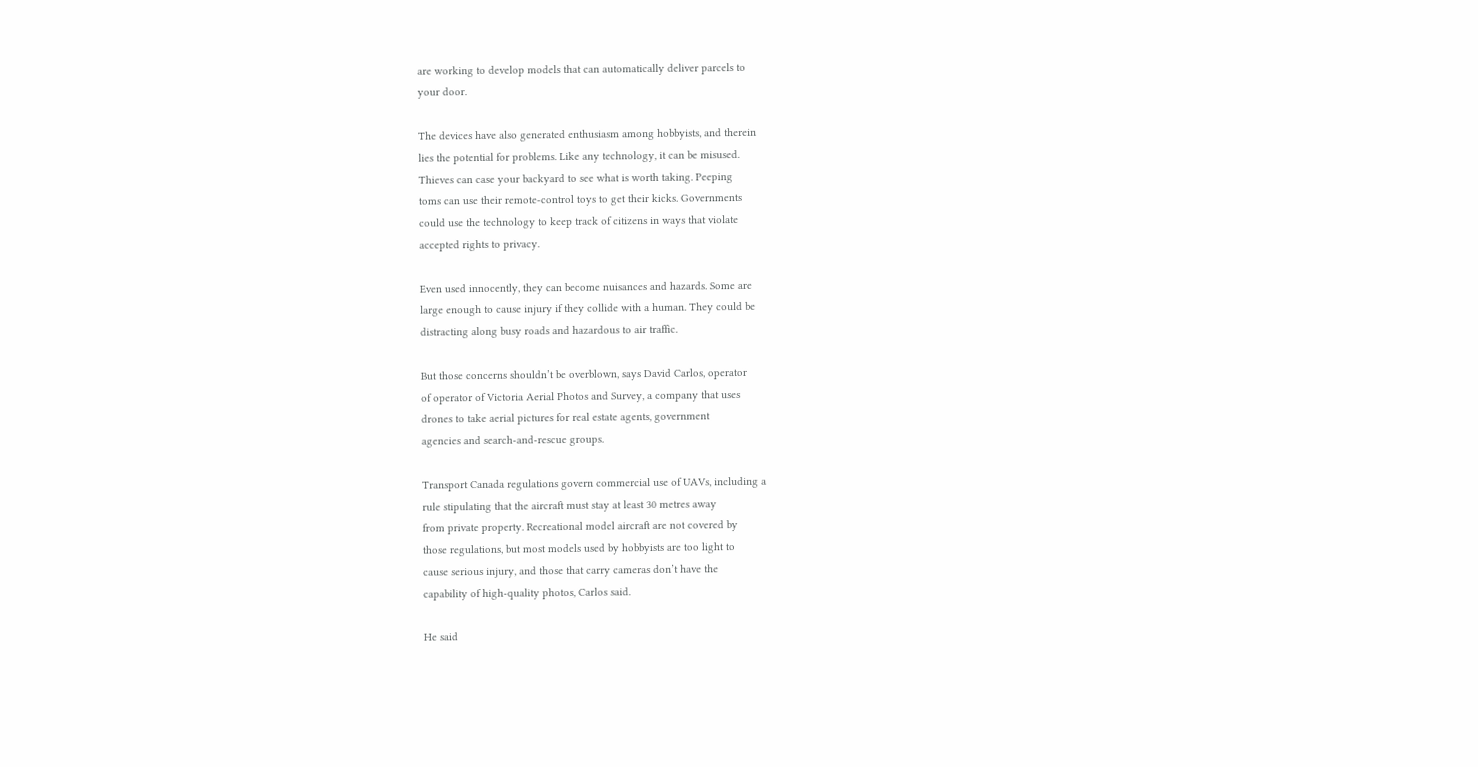are working to develop models that can automatically deliver parcels to
your door.

The devices have also generated enthusiasm among hobbyists, and therein
lies the potential for problems. Like any technology, it can be misused.
Thieves can case your backyard to see what is worth taking. Peeping
toms can use their remote-control toys to get their kicks. Governments
could use the technology to keep track of citizens in ways that violate
accepted rights to privacy.

Even used innocently, they can become nuisances and hazards. Some are
large enough to cause injury if they collide with a human. They could be
distracting along busy roads and hazardous to air traffic.

But those concerns shouldn’t be overblown, says David Carlos, operator
of operator of Victoria Aerial Photos and Survey, a company that uses
drones to take aerial pictures for real estate agents, government
agencies and search-and-rescue groups.

Transport Canada regulations govern commercial use of UAVs, including a
rule stipulating that the aircraft must stay at least 30 metres away
from private property. Recreational model aircraft are not covered by
those regulations, but most models used by hobbyists are too light to
cause serious injury, and those that carry cameras don’t have the
capability of high-quality photos, Carlos said.

He said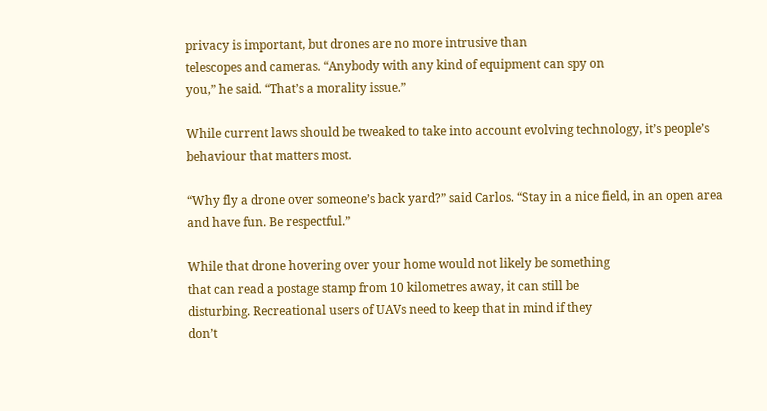privacy is important, but drones are no more intrusive than
telescopes and cameras. “Anybody with any kind of equipment can spy on
you,” he said. “That’s a morality issue.”

While current laws should be tweaked to take into account evolving technology, it’s people’s behaviour that matters most.

“Why fly a drone over someone’s back yard?” said Carlos. “Stay in a nice field, in an open area and have fun. Be respectful.”

While that drone hovering over your home would not likely be something
that can read a postage stamp from 10 kilometres away, it can still be
disturbing. Recreational users of UAVs need to keep that in mind if they
don’t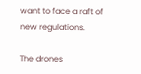want to face a raft of new regulations.

The drones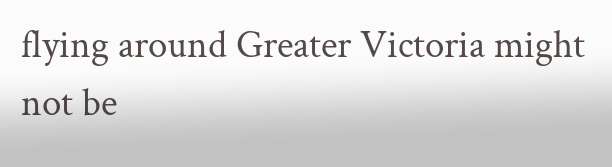flying around Greater Victoria might not be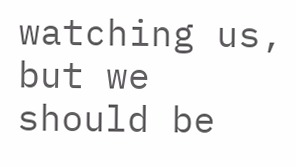watching us, but we should be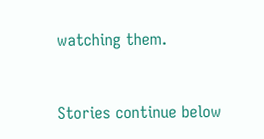watching them.


Stories continue below